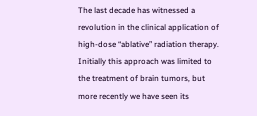The last decade has witnessed a revolution in the clinical application of high-dose “ablative” radiation therapy. Initially this approach was limited to the treatment of brain tumors, but more recently we have seen its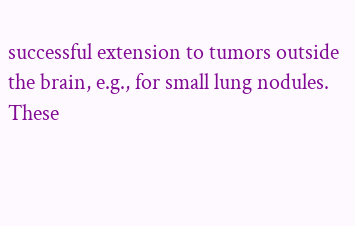successful extension to tumors outside the brain, e.g., for small lung nodules. These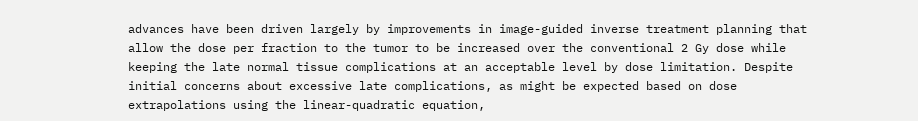advances have been driven largely by improvements in image-guided inverse treatment planning that allow the dose per fraction to the tumor to be increased over the conventional 2 Gy dose while keeping the late normal tissue complications at an acceptable level by dose limitation. Despite initial concerns about excessive late complications, as might be expected based on dose extrapolations using the linear-quadratic equation,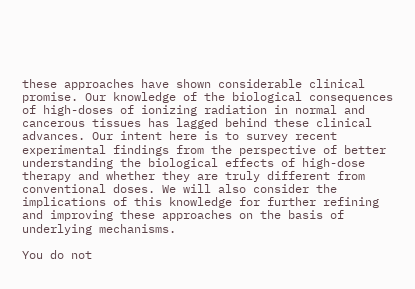these approaches have shown considerable clinical promise. Our knowledge of the biological consequences of high-doses of ionizing radiation in normal and cancerous tissues has lagged behind these clinical advances. Our intent here is to survey recent experimental findings from the perspective of better understanding the biological effects of high-dose therapy and whether they are truly different from conventional doses. We will also consider the implications of this knowledge for further refining and improving these approaches on the basis of underlying mechanisms.

You do not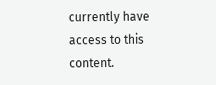currently have access to this content.